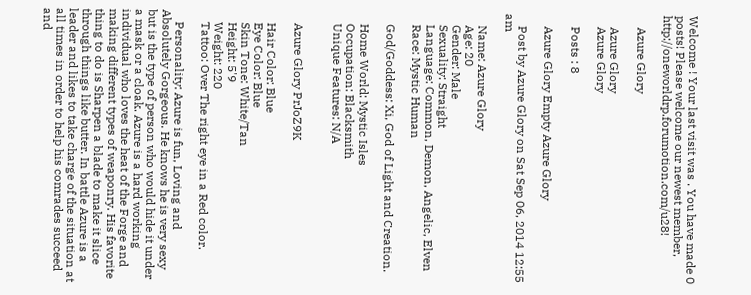Welcome ! Your last visit was . You have made 0 posts! Please welcome our newest member, http://oneworldrp.forumotion.com/u28!

    Azure Glory

    Azure Glory
    Azure Glory

    Posts : 8

    Azure Glory Empty Azure Glory

    Post by Azure Glory on Sat Sep 06, 2014 12:55 am

    Name: Azure Glory
    Age: 20
    Gender: Male
    Sexuality: Straight
    Language: Common, Demon, Angelic, Elven
    Race: Mystic Human

    God/Goddess: Xi, God of Light and Creation.

    Home World: Mystic Isles
    Occupation: Blacksmith
    Unique Features: N/A


    Azure Glory PrJoZ9K

    Hair Color: Blue
    Eye Color: Blue
    Skin Tone: White/Tan
    Height: 5'9
    Weight: 220
    Tattoo: Over The right eye in a Red color.

    Personality: Azure is fun, Loving and Absolutely Gorgeous. He knows he is very sexy but is the type of person who would hide it under a mask or a cloak. Azure is a hard working individual who loves the heat of the Forge and making different types of weaponry. His favorite thing to do is Sharpen a blade to make it slice through things like butter. In battle Azure is a leader and likes to take charge of the situation at all times in order to help his comrades succeed and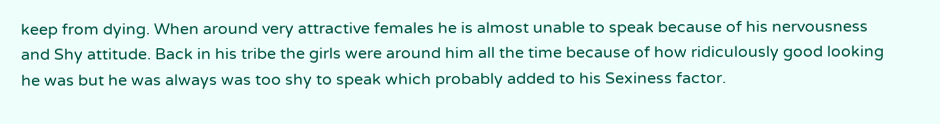keep from dying. When around very attractive females he is almost unable to speak because of his nervousness and Shy attitude. Back in his tribe the girls were around him all the time because of how ridiculously good looking he was but he was always was too shy to speak which probably added to his Sexiness factor.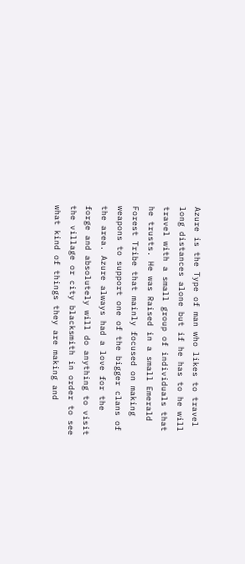Azure is the Type of man who likes to travel long distances alone but if he has to he will travel with a small group of individuals that he trusts. He was Raised in a small Emerald Forest Tribe that mainly focused on making weapons to support one of the bigger clans of the area. Azure always had a love for the forge and absolutely will do anything to visit the village or city blacksmith in order to see what kind of things they are making and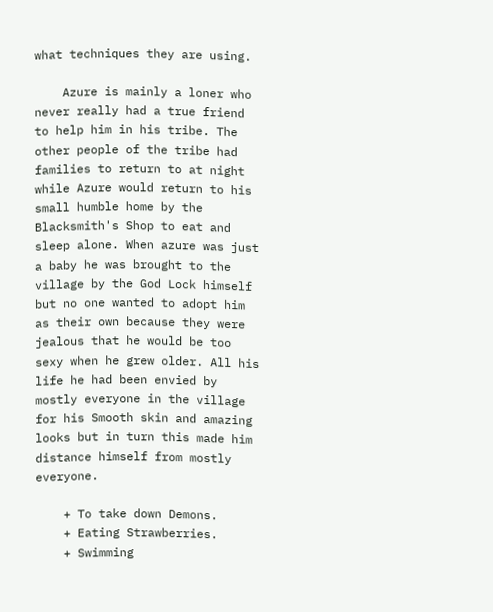what techniques they are using.

    Azure is mainly a loner who never really had a true friend to help him in his tribe. The other people of the tribe had families to return to at night while Azure would return to his small humble home by the Blacksmith's Shop to eat and sleep alone. When azure was just a baby he was brought to the village by the God Lock himself but no one wanted to adopt him as their own because they were jealous that he would be too sexy when he grew older. All his life he had been envied by mostly everyone in the village for his Smooth skin and amazing looks but in turn this made him distance himself from mostly everyone.

    + To take down Demons.
    + Eating Strawberries.
    + Swimming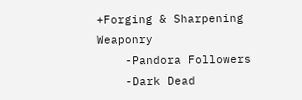+Forging & Sharpening Weaponry
    -Pandora Followers
    -Dark Dead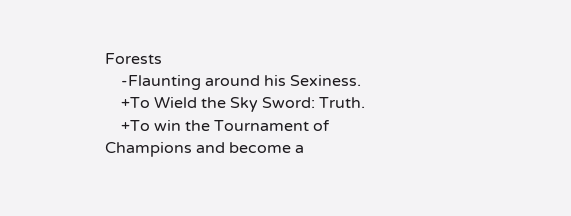Forests
    -Flaunting around his Sexiness.
    +To Wield the Sky Sword: Truth.
    +To win the Tournament of Champions and become a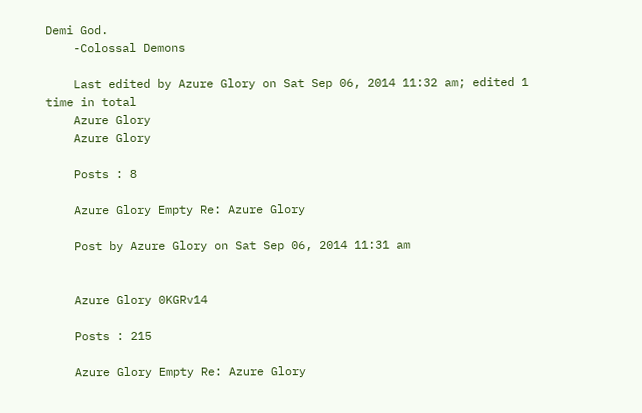Demi God.
    -Colossal Demons

    Last edited by Azure Glory on Sat Sep 06, 2014 11:32 am; edited 1 time in total
    Azure Glory
    Azure Glory

    Posts : 8

    Azure Glory Empty Re: Azure Glory

    Post by Azure Glory on Sat Sep 06, 2014 11:31 am


    Azure Glory 0KGRv14

    Posts : 215

    Azure Glory Empty Re: Azure Glory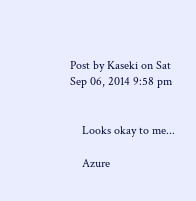Post by Kaseki on Sat Sep 06, 2014 9:58 pm


    Looks okay to me...

    Azure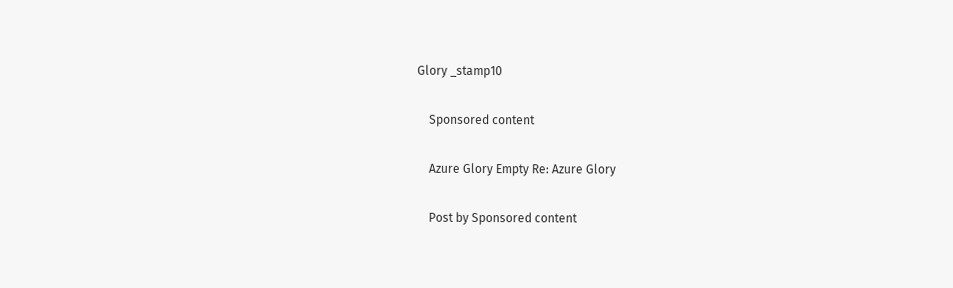Glory _stamp10

    Sponsored content

    Azure Glory Empty Re: Azure Glory

    Post by Sponsored content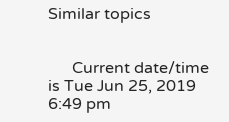Similar topics


      Current date/time is Tue Jun 25, 2019 6:49 pm